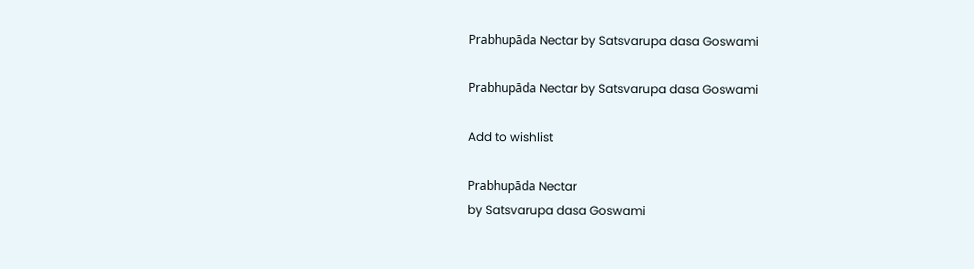Prabhupāda Nectar by Satsvarupa dasa Goswami

Prabhupāda Nectar by Satsvarupa dasa Goswami

Add to wishlist

Prabhupāda Nectar
by Satsvarupa dasa Goswami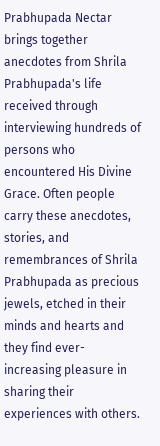Prabhupada Nectar brings together anecdotes from Shrila Prabhupada's life received through interviewing hundreds of persons who encountered His Divine Grace. Often people carry these anecdotes, stories, and remembrances of Shrila Prabhupada as precious jewels, etched in their minds and hearts and they find ever-increasing pleasure in sharing their experiences with others.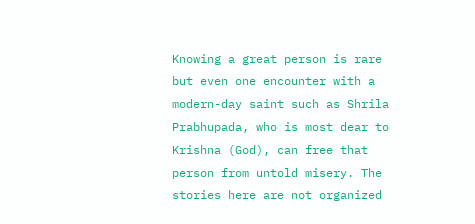Knowing a great person is rare but even one encounter with a modern-day saint such as Shrila Prabhupada, who is most dear to Krishna (God), can free that person from untold misery. The stories here are not organized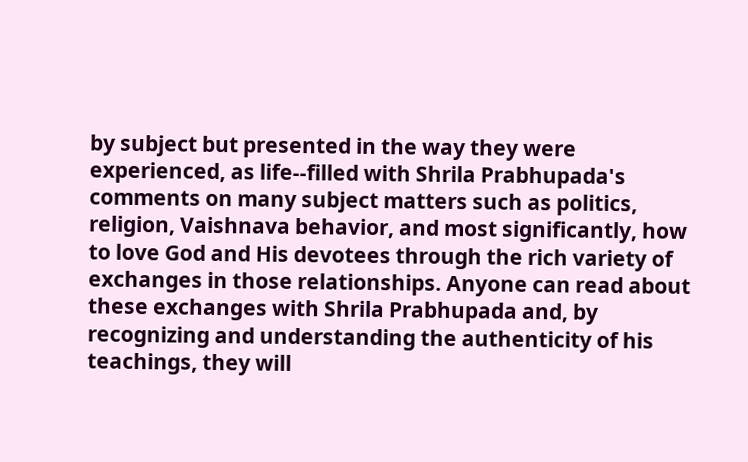by subject but presented in the way they were experienced, as life--filled with Shrila Prabhupada's comments on many subject matters such as politics, religion, Vaishnava behavior, and most significantly, how to love God and His devotees through the rich variety of exchanges in those relationships. Anyone can read about these exchanges with Shrila Prabhupada and, by recognizing and understanding the authenticity of his teachings, they will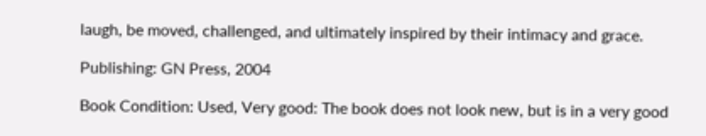laugh, be moved, challenged, and ultimately inspired by their intimacy and grace.

Publishing: GN Press, 2004

Book Condition: Used, Very good: The book does not look new, but is in a very good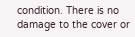condition. There is no damage to the cover or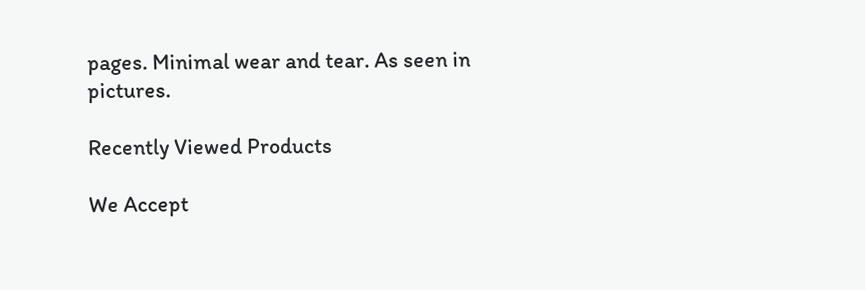pages. Minimal wear and tear. As seen in pictures.

Recently Viewed Products

We Accept